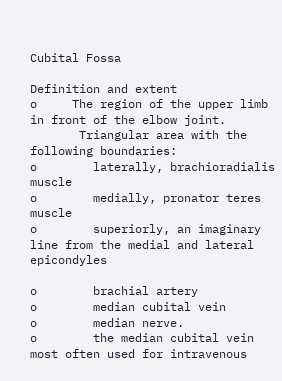Cubital Fossa

Definition and extent
o     The region of the upper limb in front of the elbow joint.
       Triangular area with the following boundaries:
o        laterally, brachioradialis muscle
o        medially, pronator teres muscle
o        superiorly, an imaginary line from the medial and lateral epicondyles

o        brachial artery
o        median cubital vein
o        median nerve.
o        the median cubital vein most often used for intravenous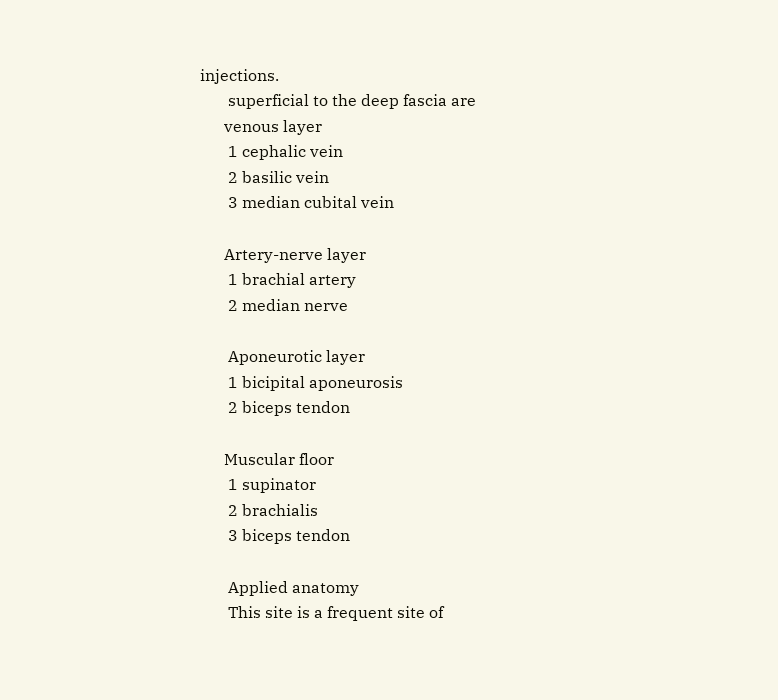injections.
       superficial to the deep fascia are
      venous layer
       1 cephalic vein
       2 basilic vein
       3 median cubital vein

      Artery-nerve layer
       1 brachial artery
       2 median nerve

       Aponeurotic layer
       1 bicipital aponeurosis
       2 biceps tendon

      Muscular floor
       1 supinator
       2 brachialis
       3 biceps tendon

       Applied anatomy
       This site is a frequent site of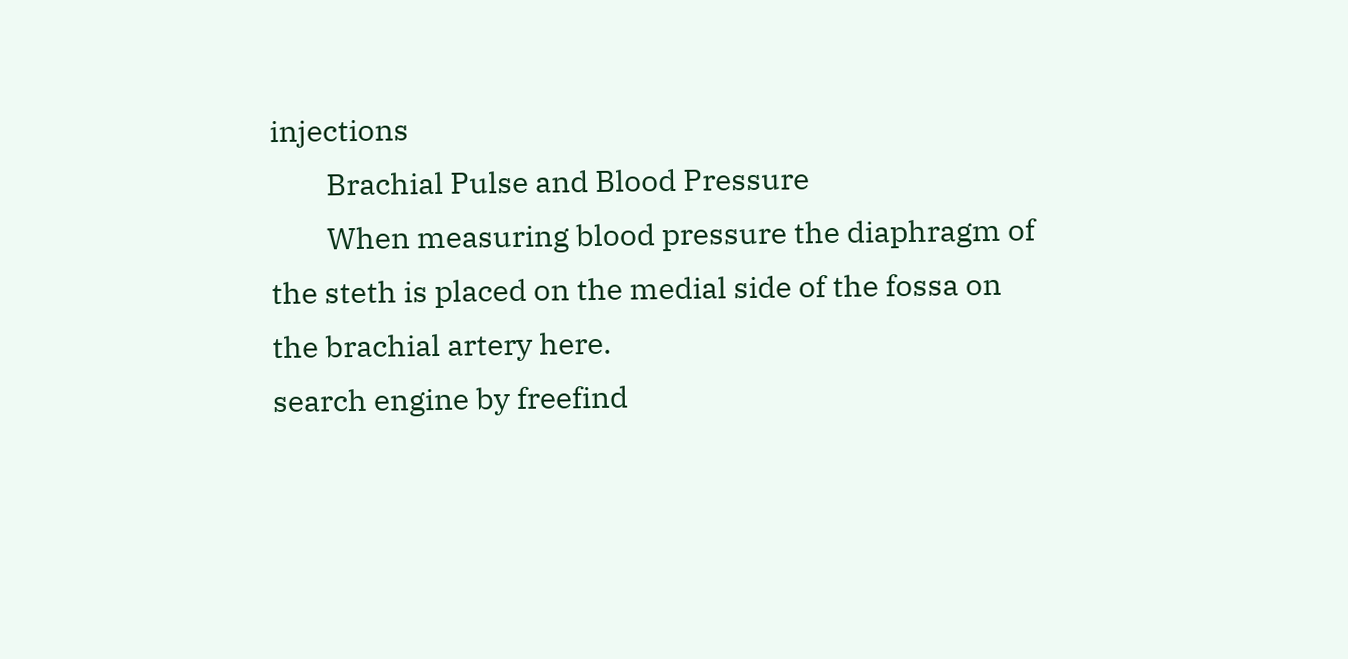injections
        Brachial Pulse and Blood Pressure
        When measuring blood pressure the diaphragm of the steth is placed on the medial side of the fossa on the brachial artery here.
search engine by freefind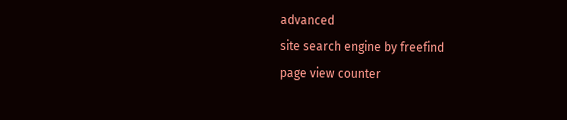advanced
site search engine by freefind
page view counter